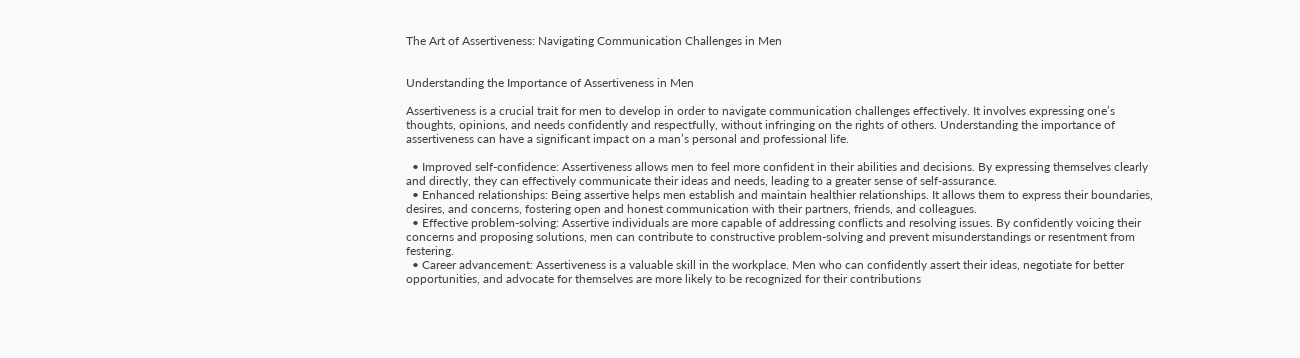The Art of Assertiveness: Navigating Communication Challenges in Men


Understanding the Importance of Assertiveness in Men

Assertiveness is a crucial trait for men to develop in order to navigate communication challenges effectively. It involves expressing one’s thoughts, opinions, and needs confidently and respectfully, without infringing on the rights of others. Understanding the importance of assertiveness can have a significant impact on a man’s personal and professional life.

  • Improved self-confidence: Assertiveness allows men to feel more confident in their abilities and decisions. By expressing themselves clearly and directly, they can effectively communicate their ideas and needs, leading to a greater sense of self-assurance.
  • Enhanced relationships: Being assertive helps men establish and maintain healthier relationships. It allows them to express their boundaries, desires, and concerns, fostering open and honest communication with their partners, friends, and colleagues.
  • Effective problem-solving: Assertive individuals are more capable of addressing conflicts and resolving issues. By confidently voicing their concerns and proposing solutions, men can contribute to constructive problem-solving and prevent misunderstandings or resentment from festering.
  • Career advancement: Assertiveness is a valuable skill in the workplace. Men who can confidently assert their ideas, negotiate for better opportunities, and advocate for themselves are more likely to be recognized for their contributions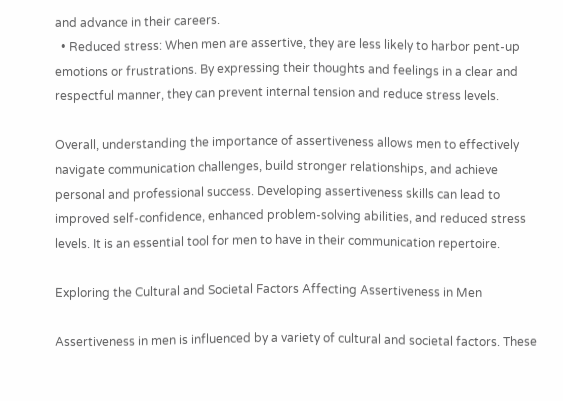and advance in their careers.
  • Reduced stress: When men are assertive, they are less likely to harbor pent-up emotions or frustrations. By expressing their thoughts and feelings in a clear and respectful manner, they can prevent internal tension and reduce stress levels.

Overall, understanding the importance of assertiveness allows men to effectively navigate communication challenges, build stronger relationships, and achieve personal and professional success. Developing assertiveness skills can lead to improved self-confidence, enhanced problem-solving abilities, and reduced stress levels. It is an essential tool for men to have in their communication repertoire.

Exploring the Cultural and Societal Factors Affecting Assertiveness in Men

Assertiveness in men is influenced by a variety of cultural and societal factors. These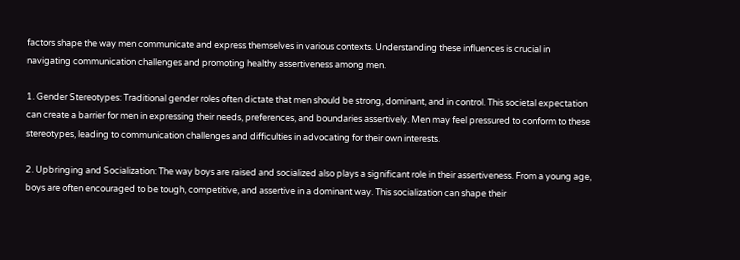factors shape the way men communicate and express themselves in various contexts. Understanding these influences is crucial in navigating communication challenges and promoting healthy assertiveness among men.

1. Gender Stereotypes: Traditional gender roles often dictate that men should be strong, dominant, and in control. This societal expectation can create a barrier for men in expressing their needs, preferences, and boundaries assertively. Men may feel pressured to conform to these stereotypes, leading to communication challenges and difficulties in advocating for their own interests.

2. Upbringing and Socialization: The way boys are raised and socialized also plays a significant role in their assertiveness. From a young age, boys are often encouraged to be tough, competitive, and assertive in a dominant way. This socialization can shape their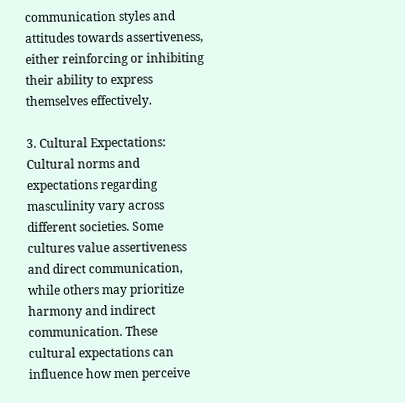communication styles and attitudes towards assertiveness, either reinforcing or inhibiting their ability to express themselves effectively.

3. Cultural Expectations: Cultural norms and expectations regarding masculinity vary across different societies. Some cultures value assertiveness and direct communication, while others may prioritize harmony and indirect communication. These cultural expectations can influence how men perceive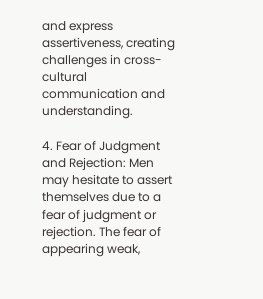and express assertiveness, creating challenges in cross-cultural communication and understanding.

4. Fear of Judgment and Rejection: Men may hesitate to assert themselves due to a fear of judgment or rejection. The fear of appearing weak,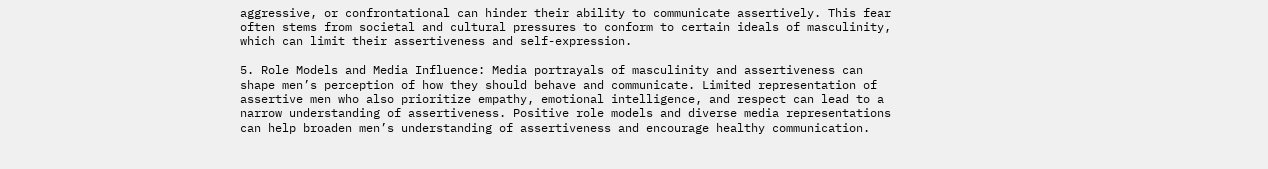aggressive, or confrontational can hinder their ability to communicate assertively. This fear often stems from societal and cultural pressures to conform to certain ideals of masculinity, which can limit their assertiveness and self-expression.

5. Role Models and Media Influence: Media portrayals of masculinity and assertiveness can shape men’s perception of how they should behave and communicate. Limited representation of assertive men who also prioritize empathy, emotional intelligence, and respect can lead to a narrow understanding of assertiveness. Positive role models and diverse media representations can help broaden men’s understanding of assertiveness and encourage healthy communication.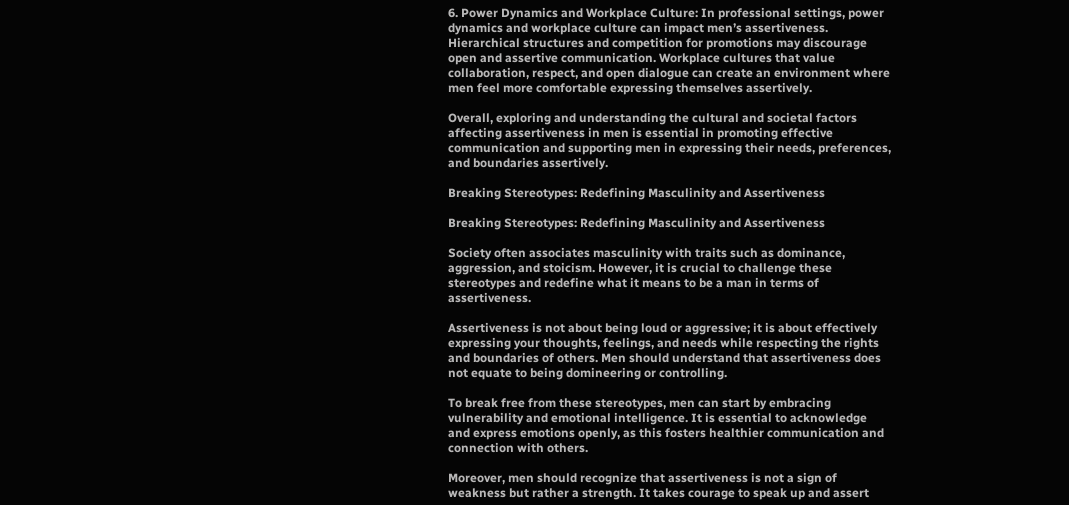6. Power Dynamics and Workplace Culture: In professional settings, power dynamics and workplace culture can impact men’s assertiveness. Hierarchical structures and competition for promotions may discourage open and assertive communication. Workplace cultures that value collaboration, respect, and open dialogue can create an environment where men feel more comfortable expressing themselves assertively.

Overall, exploring and understanding the cultural and societal factors affecting assertiveness in men is essential in promoting effective communication and supporting men in expressing their needs, preferences, and boundaries assertively.

Breaking Stereotypes: Redefining Masculinity and Assertiveness

Breaking Stereotypes: Redefining Masculinity and Assertiveness

Society often associates masculinity with traits such as dominance, aggression, and stoicism. However, it is crucial to challenge these stereotypes and redefine what it means to be a man in terms of assertiveness.

Assertiveness is not about being loud or aggressive; it is about effectively expressing your thoughts, feelings, and needs while respecting the rights and boundaries of others. Men should understand that assertiveness does not equate to being domineering or controlling.

To break free from these stereotypes, men can start by embracing vulnerability and emotional intelligence. It is essential to acknowledge and express emotions openly, as this fosters healthier communication and connection with others.

Moreover, men should recognize that assertiveness is not a sign of weakness but rather a strength. It takes courage to speak up and assert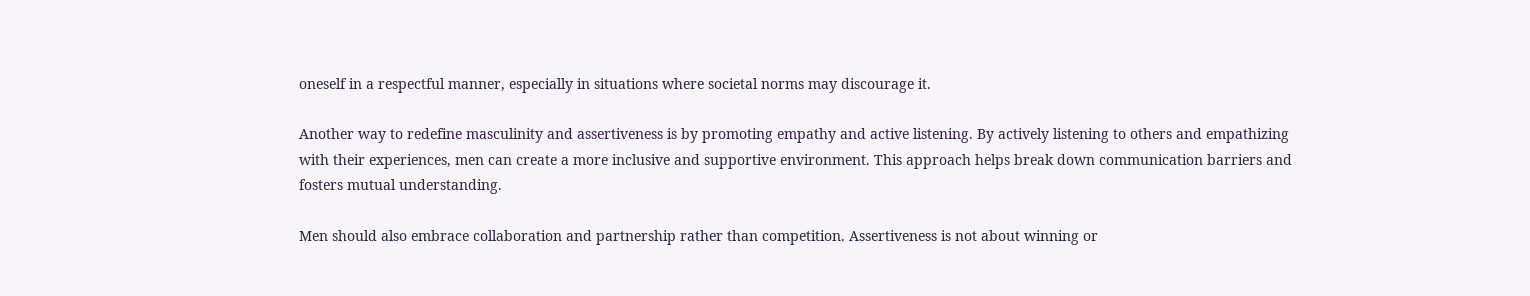oneself in a respectful manner, especially in situations where societal norms may discourage it.

Another way to redefine masculinity and assertiveness is by promoting empathy and active listening. By actively listening to others and empathizing with their experiences, men can create a more inclusive and supportive environment. This approach helps break down communication barriers and fosters mutual understanding.

Men should also embrace collaboration and partnership rather than competition. Assertiveness is not about winning or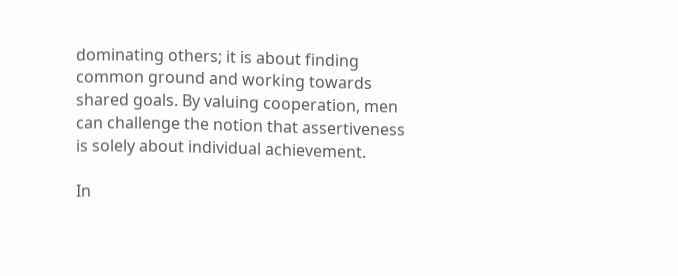dominating others; it is about finding common ground and working towards shared goals. By valuing cooperation, men can challenge the notion that assertiveness is solely about individual achievement.

In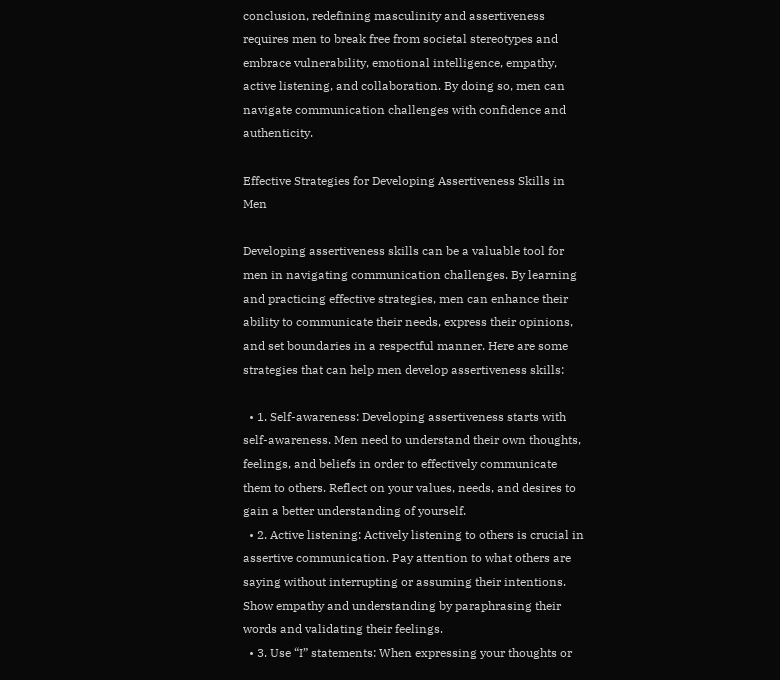conclusion, redefining masculinity and assertiveness requires men to break free from societal stereotypes and embrace vulnerability, emotional intelligence, empathy, active listening, and collaboration. By doing so, men can navigate communication challenges with confidence and authenticity.

Effective Strategies for Developing Assertiveness Skills in Men

Developing assertiveness skills can be a valuable tool for men in navigating communication challenges. By learning and practicing effective strategies, men can enhance their ability to communicate their needs, express their opinions, and set boundaries in a respectful manner. Here are some strategies that can help men develop assertiveness skills:

  • 1. Self-awareness: Developing assertiveness starts with self-awareness. Men need to understand their own thoughts, feelings, and beliefs in order to effectively communicate them to others. Reflect on your values, needs, and desires to gain a better understanding of yourself.
  • 2. Active listening: Actively listening to others is crucial in assertive communication. Pay attention to what others are saying without interrupting or assuming their intentions. Show empathy and understanding by paraphrasing their words and validating their feelings.
  • 3. Use “I” statements: When expressing your thoughts or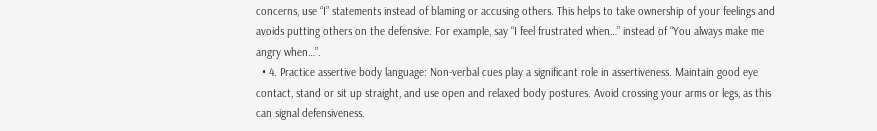concerns, use “I” statements instead of blaming or accusing others. This helps to take ownership of your feelings and avoids putting others on the defensive. For example, say “I feel frustrated when…” instead of “You always make me angry when…”.
  • 4. Practice assertive body language: Non-verbal cues play a significant role in assertiveness. Maintain good eye contact, stand or sit up straight, and use open and relaxed body postures. Avoid crossing your arms or legs, as this can signal defensiveness.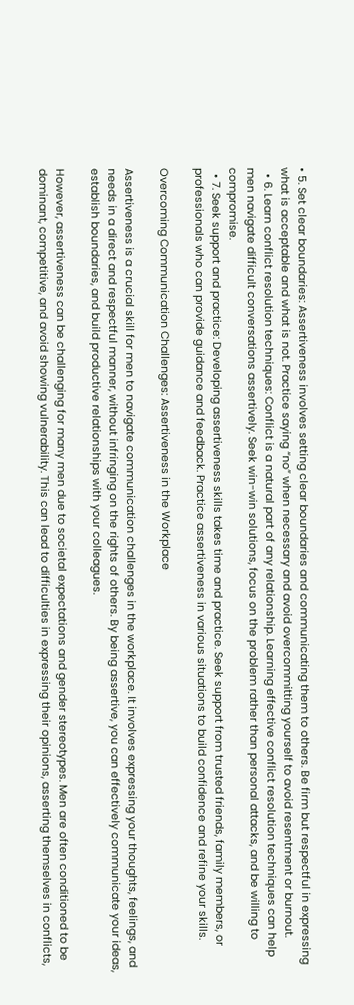• 5. Set clear boundaries: Assertiveness involves setting clear boundaries and communicating them to others. Be firm but respectful in expressing what is acceptable and what is not. Practice saying “no” when necessary and avoid overcommitting yourself to avoid resentment or burnout.
  • 6. Learn conflict resolution techniques: Conflict is a natural part of any relationship. Learning effective conflict resolution techniques can help men navigate difficult conversations assertively. Seek win-win solutions, focus on the problem rather than personal attacks, and be willing to compromise.
  • 7. Seek support and practice: Developing assertiveness skills takes time and practice. Seek support from trusted friends, family members, or professionals who can provide guidance and feedback. Practice assertiveness in various situations to build confidence and refine your skills.

Overcoming Communication Challenges: Assertiveness in the Workplace

Assertiveness is a crucial skill for men to navigate communication challenges in the workplace. It involves expressing your thoughts, feelings, and needs in a direct and respectful manner, without infringing on the rights of others. By being assertive, you can effectively communicate your ideas, establish boundaries, and build productive relationships with your colleagues.

However, assertiveness can be challenging for many men due to societal expectations and gender stereotypes. Men are often conditioned to be dominant, competitive, and avoid showing vulnerability. This can lead to difficulties in expressing their opinions, asserting themselves in conflicts,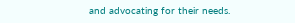and advocating for their needs.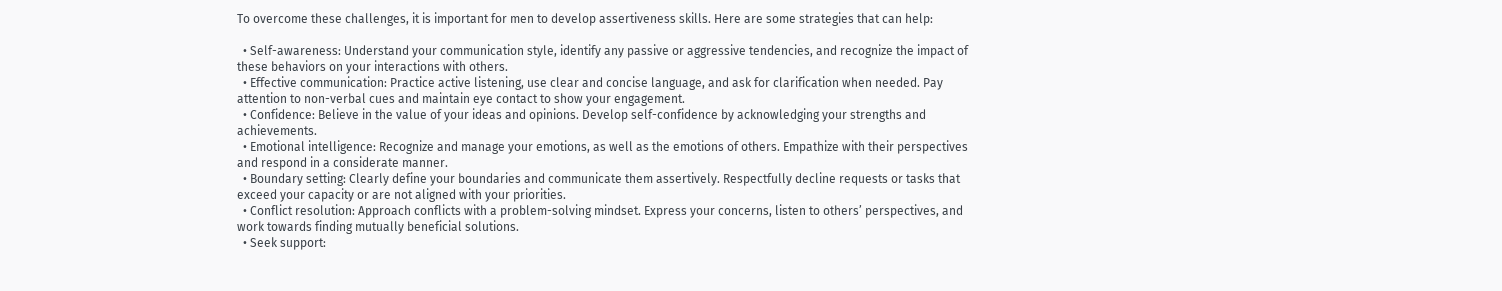To overcome these challenges, it is important for men to develop assertiveness skills. Here are some strategies that can help:

  • Self-awareness: Understand your communication style, identify any passive or aggressive tendencies, and recognize the impact of these behaviors on your interactions with others.
  • Effective communication: Practice active listening, use clear and concise language, and ask for clarification when needed. Pay attention to non-verbal cues and maintain eye contact to show your engagement.
  • Confidence: Believe in the value of your ideas and opinions. Develop self-confidence by acknowledging your strengths and achievements.
  • Emotional intelligence: Recognize and manage your emotions, as well as the emotions of others. Empathize with their perspectives and respond in a considerate manner.
  • Boundary setting: Clearly define your boundaries and communicate them assertively. Respectfully decline requests or tasks that exceed your capacity or are not aligned with your priorities.
  • Conflict resolution: Approach conflicts with a problem-solving mindset. Express your concerns, listen to others’ perspectives, and work towards finding mutually beneficial solutions.
  • Seek support: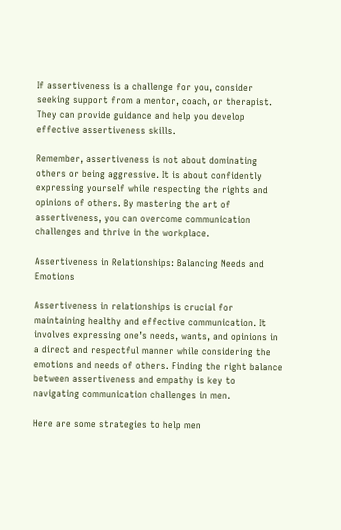If assertiveness is a challenge for you, consider seeking support from a mentor, coach, or therapist. They can provide guidance and help you develop effective assertiveness skills.

Remember, assertiveness is not about dominating others or being aggressive. It is about confidently expressing yourself while respecting the rights and opinions of others. By mastering the art of assertiveness, you can overcome communication challenges and thrive in the workplace.

Assertiveness in Relationships: Balancing Needs and Emotions

Assertiveness in relationships is crucial for maintaining healthy and effective communication. It involves expressing one’s needs, wants, and opinions in a direct and respectful manner while considering the emotions and needs of others. Finding the right balance between assertiveness and empathy is key to navigating communication challenges in men.

Here are some strategies to help men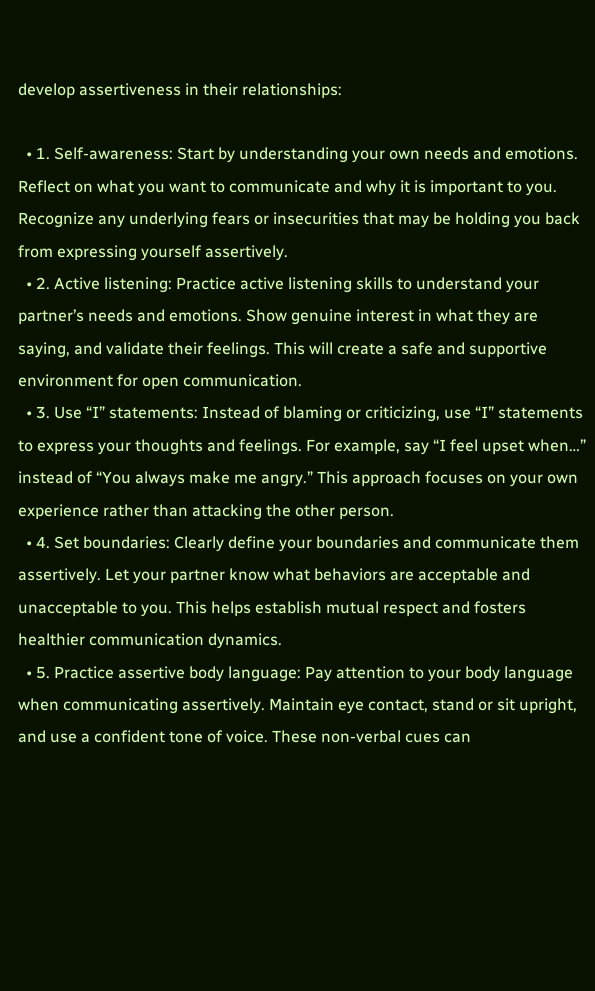develop assertiveness in their relationships:

  • 1. Self-awareness: Start by understanding your own needs and emotions. Reflect on what you want to communicate and why it is important to you. Recognize any underlying fears or insecurities that may be holding you back from expressing yourself assertively.
  • 2. Active listening: Practice active listening skills to understand your partner’s needs and emotions. Show genuine interest in what they are saying, and validate their feelings. This will create a safe and supportive environment for open communication.
  • 3. Use “I” statements: Instead of blaming or criticizing, use “I” statements to express your thoughts and feelings. For example, say “I feel upset when…” instead of “You always make me angry.” This approach focuses on your own experience rather than attacking the other person.
  • 4. Set boundaries: Clearly define your boundaries and communicate them assertively. Let your partner know what behaviors are acceptable and unacceptable to you. This helps establish mutual respect and fosters healthier communication dynamics.
  • 5. Practice assertive body language: Pay attention to your body language when communicating assertively. Maintain eye contact, stand or sit upright, and use a confident tone of voice. These non-verbal cues can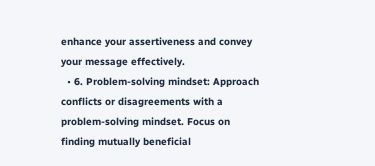enhance your assertiveness and convey your message effectively.
  • 6. Problem-solving mindset: Approach conflicts or disagreements with a problem-solving mindset. Focus on finding mutually beneficial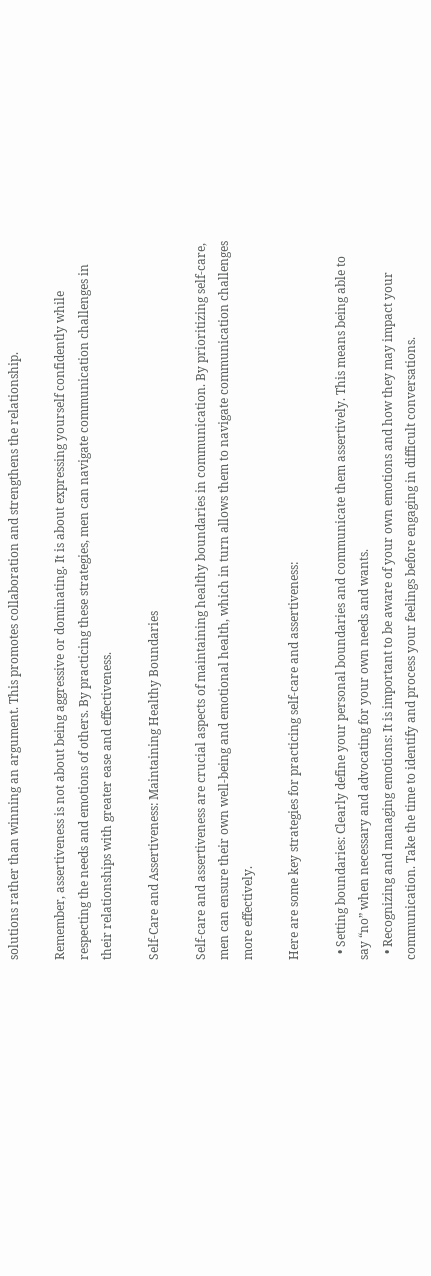solutions rather than winning an argument. This promotes collaboration and strengthens the relationship.

Remember, assertiveness is not about being aggressive or dominating. It is about expressing yourself confidently while respecting the needs and emotions of others. By practicing these strategies, men can navigate communication challenges in their relationships with greater ease and effectiveness.

Self-Care and Assertiveness: Maintaining Healthy Boundaries

Self-care and assertiveness are crucial aspects of maintaining healthy boundaries in communication. By prioritizing self-care, men can ensure their own well-being and emotional health, which in turn allows them to navigate communication challenges more effectively.

Here are some key strategies for practicing self-care and assertiveness:

  • Setting boundaries: Clearly define your personal boundaries and communicate them assertively. This means being able to say “no” when necessary and advocating for your own needs and wants.
  • Recognizing and managing emotions: It is important to be aware of your own emotions and how they may impact your communication. Take the time to identify and process your feelings before engaging in difficult conversations.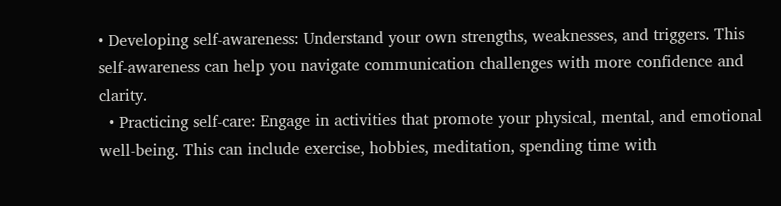• Developing self-awareness: Understand your own strengths, weaknesses, and triggers. This self-awareness can help you navigate communication challenges with more confidence and clarity.
  • Practicing self-care: Engage in activities that promote your physical, mental, and emotional well-being. This can include exercise, hobbies, meditation, spending time with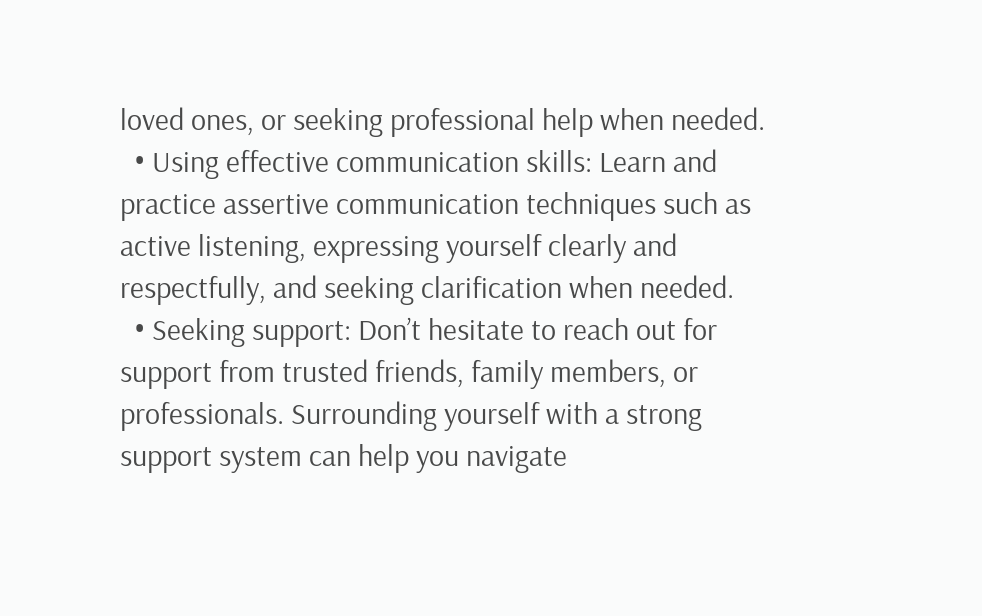loved ones, or seeking professional help when needed.
  • Using effective communication skills: Learn and practice assertive communication techniques such as active listening, expressing yourself clearly and respectfully, and seeking clarification when needed.
  • Seeking support: Don’t hesitate to reach out for support from trusted friends, family members, or professionals. Surrounding yourself with a strong support system can help you navigate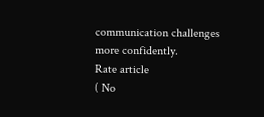communication challenges more confidently.
Rate article
( No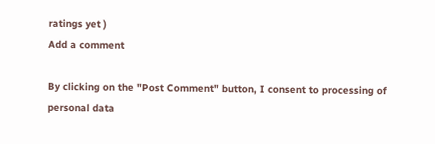ratings yet )
Add a comment

By clicking on the "Post Comment" button, I consent to processing of personal data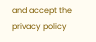and accept the privacy policy